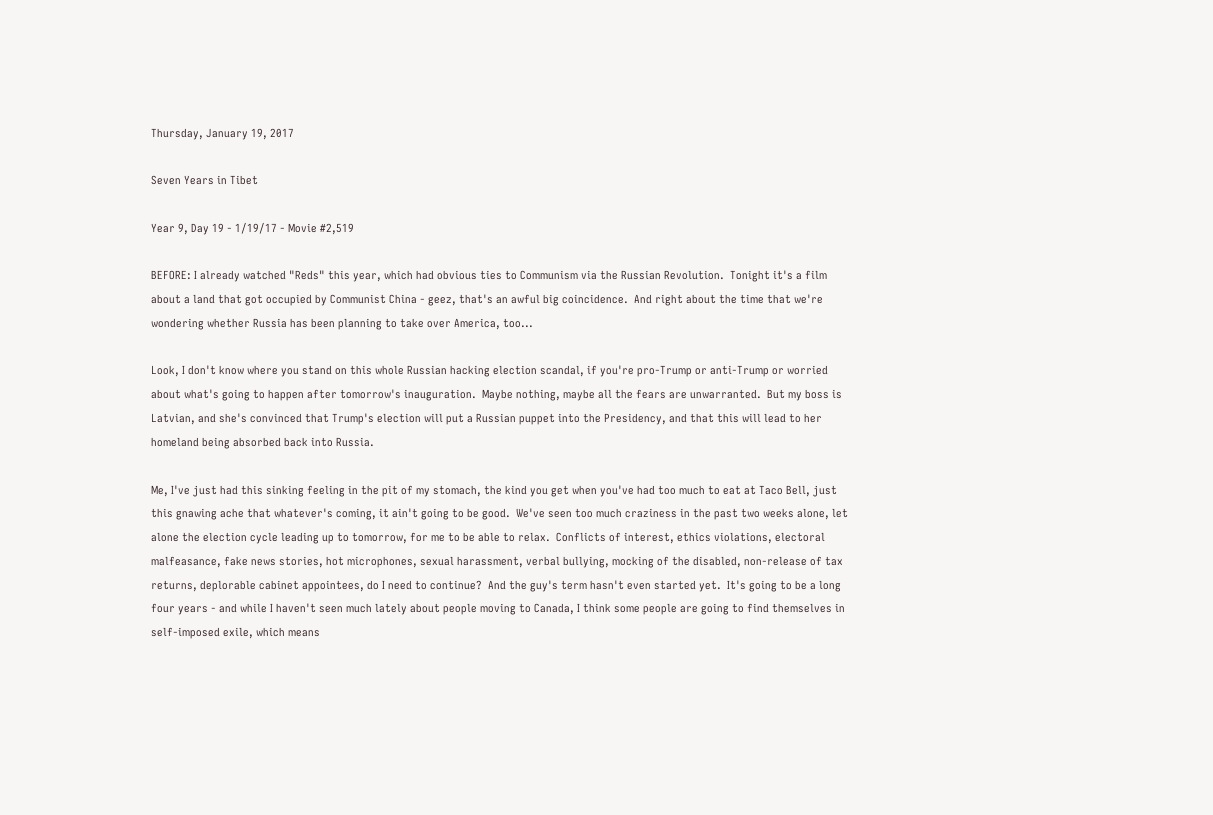Thursday, January 19, 2017

Seven Years in Tibet

Year 9, Day 19 - 1/19/17 - Movie #2,519

BEFORE: I already watched "Reds" this year, which had obvious ties to Communism via the Russian Revolution.  Tonight it's a film about a land that got occupied by Communist China - geez, that's an awful big coincidence.  And right about the time that we're wondering whether Russia has been planning to take over America, too...

Look, I don't know where you stand on this whole Russian hacking election scandal, if you're pro-Trump or anti-Trump or worried about what's going to happen after tomorrow's inauguration.  Maybe nothing, maybe all the fears are unwarranted.  But my boss is Latvian, and she's convinced that Trump's election will put a Russian puppet into the Presidency, and that this will lead to her homeland being absorbed back into Russia.

Me, I've just had this sinking feeling in the pit of my stomach, the kind you get when you've had too much to eat at Taco Bell, just this gnawing ache that whatever's coming, it ain't going to be good.  We've seen too much craziness in the past two weeks alone, let alone the election cycle leading up to tomorrow, for me to be able to relax.  Conflicts of interest, ethics violations, electoral malfeasance, fake news stories, hot microphones, sexual harassment, verbal bullying, mocking of the disabled, non-release of tax returns, deplorable cabinet appointees, do I need to continue?  And the guy's term hasn't even started yet.  It's going to be a long four years - and while I haven't seen much lately about people moving to Canada, I think some people are going to find themselves in self-imposed exile, which means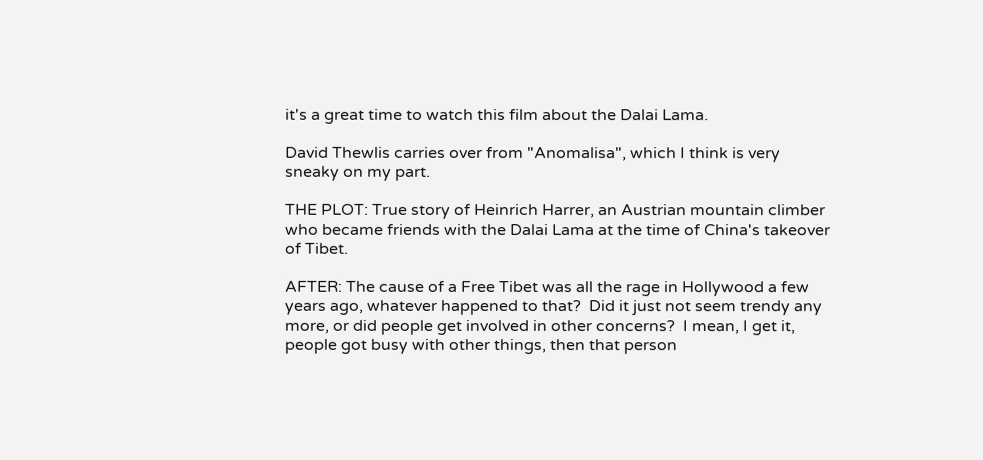it's a great time to watch this film about the Dalai Lama.

David Thewlis carries over from "Anomalisa", which I think is very sneaky on my part.

THE PLOT: True story of Heinrich Harrer, an Austrian mountain climber who became friends with the Dalai Lama at the time of China's takeover of Tibet.

AFTER: The cause of a Free Tibet was all the rage in Hollywood a few years ago, whatever happened to that?  Did it just not seem trendy any more, or did people get involved in other concerns?  I mean, I get it, people got busy with other things, then that person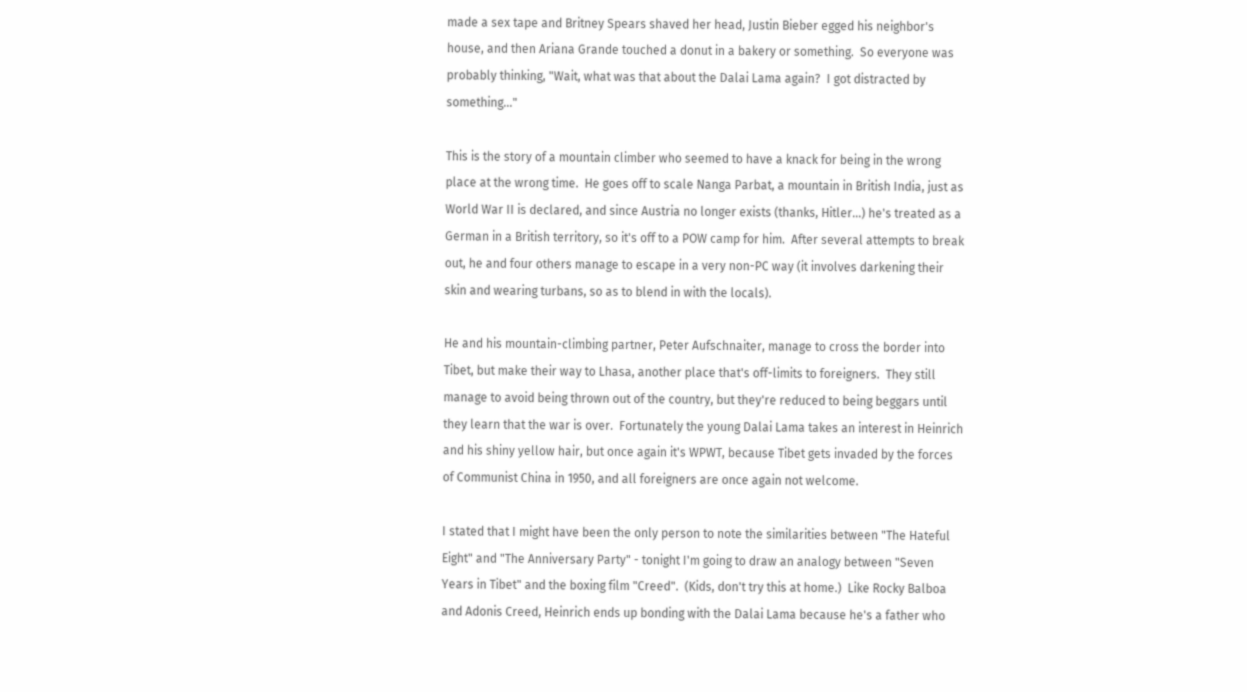made a sex tape and Britney Spears shaved her head, Justin Bieber egged his neighbor's house, and then Ariana Grande touched a donut in a bakery or something.  So everyone was probably thinking, "Wait, what was that about the Dalai Lama again?  I got distracted by something..."

This is the story of a mountain climber who seemed to have a knack for being in the wrong place at the wrong time.  He goes off to scale Nanga Parbat, a mountain in British India, just as World War II is declared, and since Austria no longer exists (thanks, Hitler...) he's treated as a German in a British territory, so it's off to a POW camp for him.  After several attempts to break out, he and four others manage to escape in a very non-PC way (it involves darkening their skin and wearing turbans, so as to blend in with the locals).

He and his mountain-climbing partner, Peter Aufschnaiter, manage to cross the border into Tibet, but make their way to Lhasa, another place that's off-limits to foreigners.  They still manage to avoid being thrown out of the country, but they're reduced to being beggars until they learn that the war is over.  Fortunately the young Dalai Lama takes an interest in Heinrich and his shiny yellow hair, but once again it's WPWT, because Tibet gets invaded by the forces of Communist China in 1950, and all foreigners are once again not welcome.

I stated that I might have been the only person to note the similarities between "The Hateful Eight" and "The Anniversary Party" - tonight I'm going to draw an analogy between "Seven Years in Tibet" and the boxing film "Creed".  (Kids, don't try this at home.)  Like Rocky Balboa and Adonis Creed, Heinrich ends up bonding with the Dalai Lama because he's a father who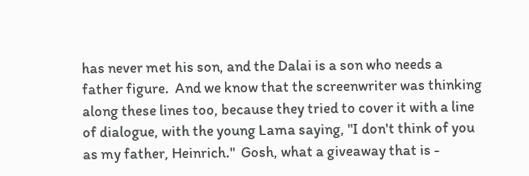has never met his son, and the Dalai is a son who needs a father figure.  And we know that the screenwriter was thinking along these lines too, because they tried to cover it with a line of dialogue, with the young Lama saying, "I don't think of you as my father, Heinrich."  Gosh, what a giveaway that is -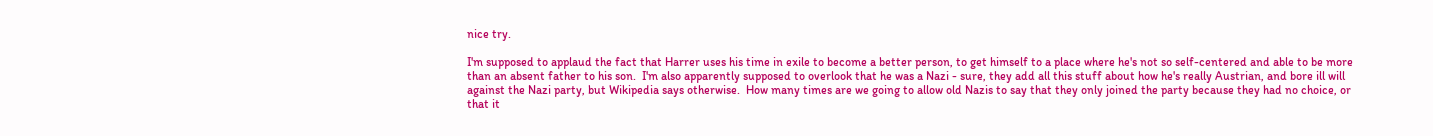nice try.

I'm supposed to applaud the fact that Harrer uses his time in exile to become a better person, to get himself to a place where he's not so self-centered and able to be more than an absent father to his son.  I'm also apparently supposed to overlook that he was a Nazi - sure, they add all this stuff about how he's really Austrian, and bore ill will against the Nazi party, but Wikipedia says otherwise.  How many times are we going to allow old Nazis to say that they only joined the party because they had no choice, or that it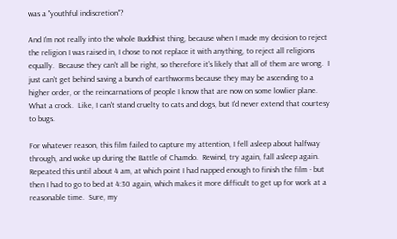was a "youthful indiscretion"?

And I'm not really into the whole Buddhist thing, because when I made my decision to reject the religion I was raised in, I chose to not replace it with anything, to reject all religions equally.  Because they can't all be right, so therefore it's likely that all of them are wrong.  I just can't get behind saving a bunch of earthworms because they may be ascending to a higher order, or the reincarnations of people I know that are now on some lowlier plane.  What a crock.  Like, I can't stand cruelty to cats and dogs, but I'd never extend that courtesy to bugs.

For whatever reason, this film failed to capture my attention, I fell asleep about halfway through, and woke up during the Battle of Chamdo.  Rewind, try again, fall asleep again.  Repeated this until about 4 am, at which point I had napped enough to finish the film - but then I had to go to bed at 4:30 again, which makes it more difficult to get up for work at a reasonable time.  Sure, my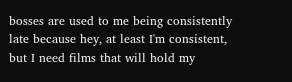bosses are used to me being consistently late because hey, at least I'm consistent, but I need films that will hold my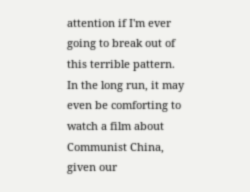attention if I'm ever going to break out of this terrible pattern.
In the long run, it may even be comforting to watch a film about Communist China, given our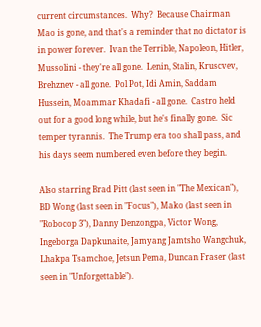current circumstances.  Why?  Because Chairman Mao is gone, and that's a reminder that no dictator is in power forever.  Ivan the Terrible, Napoleon, Hitler, Mussolini - they're all gone.  Lenin, Stalin, Kruscvev, Brehznev - all gone.  Pol Pot, Idi Amin, Saddam Hussein, Moammar Khadafi - all gone.  Castro held out for a good long while, but he's finally gone.  Sic temper tyrannis.  The Trump era too shall pass, and his days seem numbered even before they begin.

Also starring Brad Pitt (last seen in "The Mexican"), BD Wong (last seen in "Focus"), Mako (last seen in "Robocop 3"), Danny Denzongpa, Victor Wong, Ingeborga Dapkunaite, Jamyang Jamtsho Wangchuk, Lhakpa Tsamchoe, Jetsun Pema, Duncan Fraser (last seen in "Unforgettable").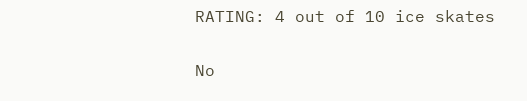RATING: 4 out of 10 ice skates

No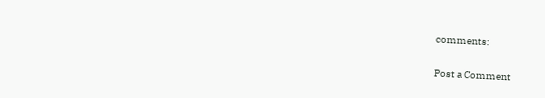comments:

Post a Comment